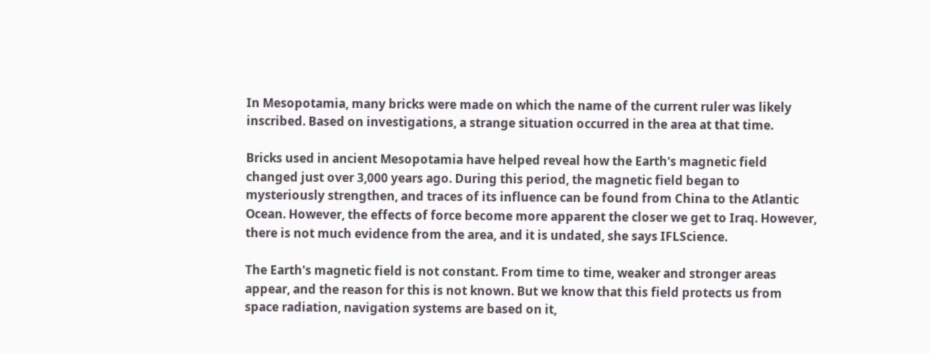In Mesopotamia, many bricks were made on which the name of the current ruler was likely inscribed. Based on investigations, a strange situation occurred in the area at that time.

Bricks used in ancient Mesopotamia have helped reveal how the Earth's magnetic field changed just over 3,000 years ago. During this period, the magnetic field began to mysteriously strengthen, and traces of its influence can be found from China to the Atlantic Ocean. However, the effects of force become more apparent the closer we get to Iraq. However, there is not much evidence from the area, and it is undated, she says IFLScience.

The Earth's magnetic field is not constant. From time to time, weaker and stronger areas appear, and the reason for this is not known. But we know that this field protects us from space radiation, navigation systems are based on it,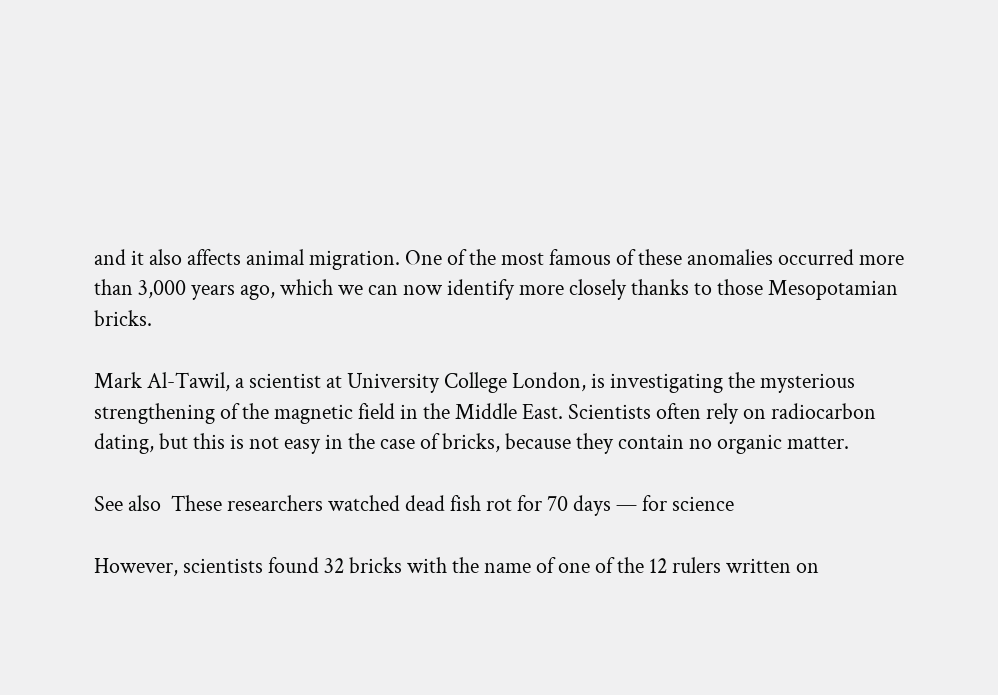and it also affects animal migration. One of the most famous of these anomalies occurred more than 3,000 years ago, which we can now identify more closely thanks to those Mesopotamian bricks.

Mark Al-Tawil, a scientist at University College London, is investigating the mysterious strengthening of the magnetic field in the Middle East. Scientists often rely on radiocarbon dating, but this is not easy in the case of bricks, because they contain no organic matter.

See also  These researchers watched dead fish rot for 70 days — for science

However, scientists found 32 bricks with the name of one of the 12 rulers written on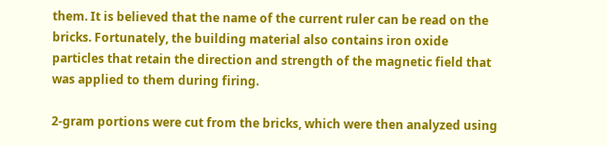them. It is believed that the name of the current ruler can be read on the bricks. Fortunately, the building material also contains iron oxide particles that retain the direction and strength of the magnetic field that was applied to them during firing.

2-gram portions were cut from the bricks, which were then analyzed using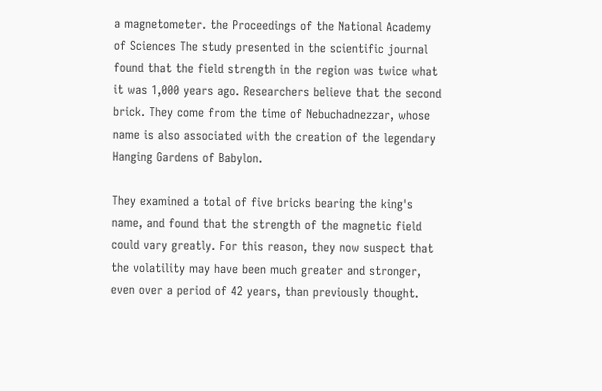a magnetometer. the Proceedings of the National Academy of Sciences The study presented in the scientific journal found that the field strength in the region was twice what it was 1,000 years ago. Researchers believe that the second brick. They come from the time of Nebuchadnezzar, whose name is also associated with the creation of the legendary Hanging Gardens of Babylon.

They examined a total of five bricks bearing the king's name, and found that the strength of the magnetic field could vary greatly. For this reason, they now suspect that the volatility may have been much greater and stronger, even over a period of 42 years, than previously thought.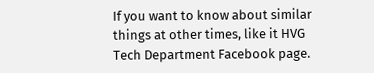If you want to know about similar things at other times, like it HVG Tech Department Facebook page.